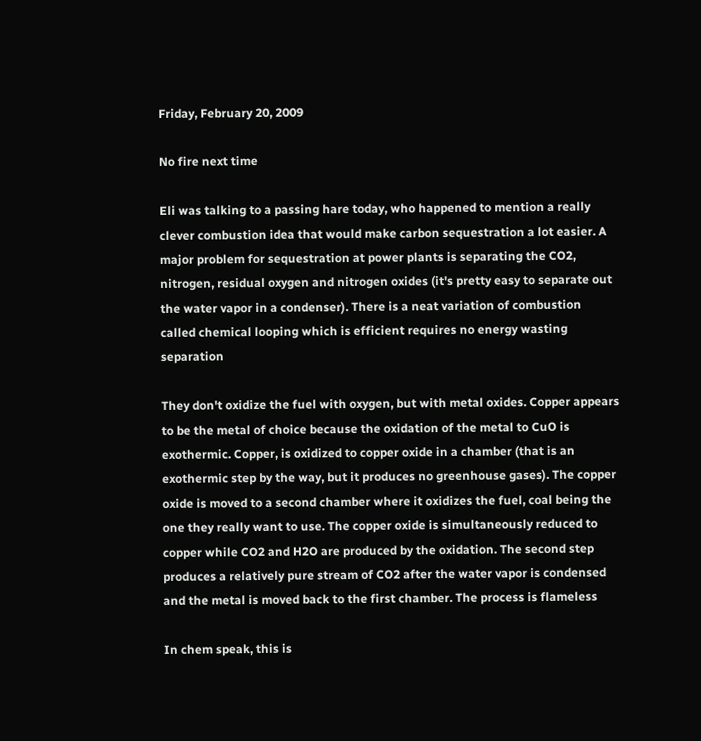Friday, February 20, 2009

No fire next time

Eli was talking to a passing hare today, who happened to mention a really clever combustion idea that would make carbon sequestration a lot easier. A major problem for sequestration at power plants is separating the CO2, nitrogen, residual oxygen and nitrogen oxides (it's pretty easy to separate out the water vapor in a condenser). There is a neat variation of combustion called chemical looping which is efficient requires no energy wasting separation

They don't oxidize the fuel with oxygen, but with metal oxides. Copper appears to be the metal of choice because the oxidation of the metal to CuO is exothermic. Copper, is oxidized to copper oxide in a chamber (that is an exothermic step by the way, but it produces no greenhouse gases). The copper oxide is moved to a second chamber where it oxidizes the fuel, coal being the one they really want to use. The copper oxide is simultaneously reduced to copper while CO2 and H2O are produced by the oxidation. The second step produces a relatively pure stream of CO2 after the water vapor is condensed and the metal is moved back to the first chamber. The process is flameless

In chem speak, this is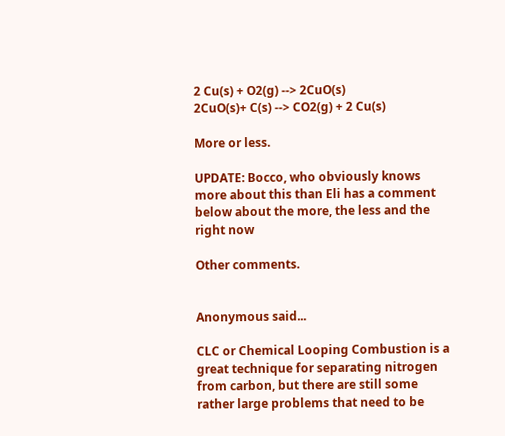2 Cu(s) + O2(g) --> 2CuO(s)
2CuO(s)+ C(s) --> CO2(g) + 2 Cu(s)

More or less.

UPDATE: Bocco, who obviously knows more about this than Eli has a comment below about the more, the less and the right now

Other comments.


Anonymous said...

CLC or Chemical Looping Combustion is a great technique for separating nitrogen from carbon, but there are still some rather large problems that need to be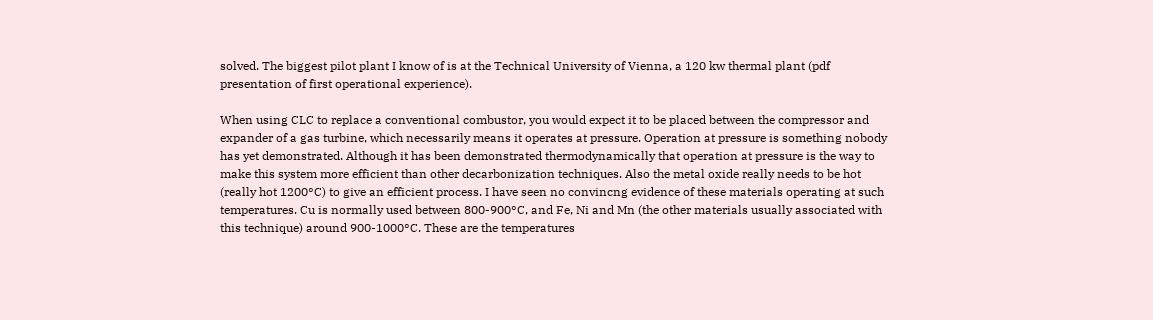solved. The biggest pilot plant I know of is at the Technical University of Vienna, a 120 kw thermal plant (pdf presentation of first operational experience).

When using CLC to replace a conventional combustor, you would expect it to be placed between the compressor and expander of a gas turbine, which necessarily means it operates at pressure. Operation at pressure is something nobody has yet demonstrated. Although it has been demonstrated thermodynamically that operation at pressure is the way to make this system more efficient than other decarbonization techniques. Also the metal oxide really needs to be hot (really hot 1200°C) to give an efficient process. I have seen no convincng evidence of these materials operating at such temperatures. Cu is normally used between 800-900°C, and Fe, Ni and Mn (the other materials usually associated with this technique) around 900-1000°C. These are the temperatures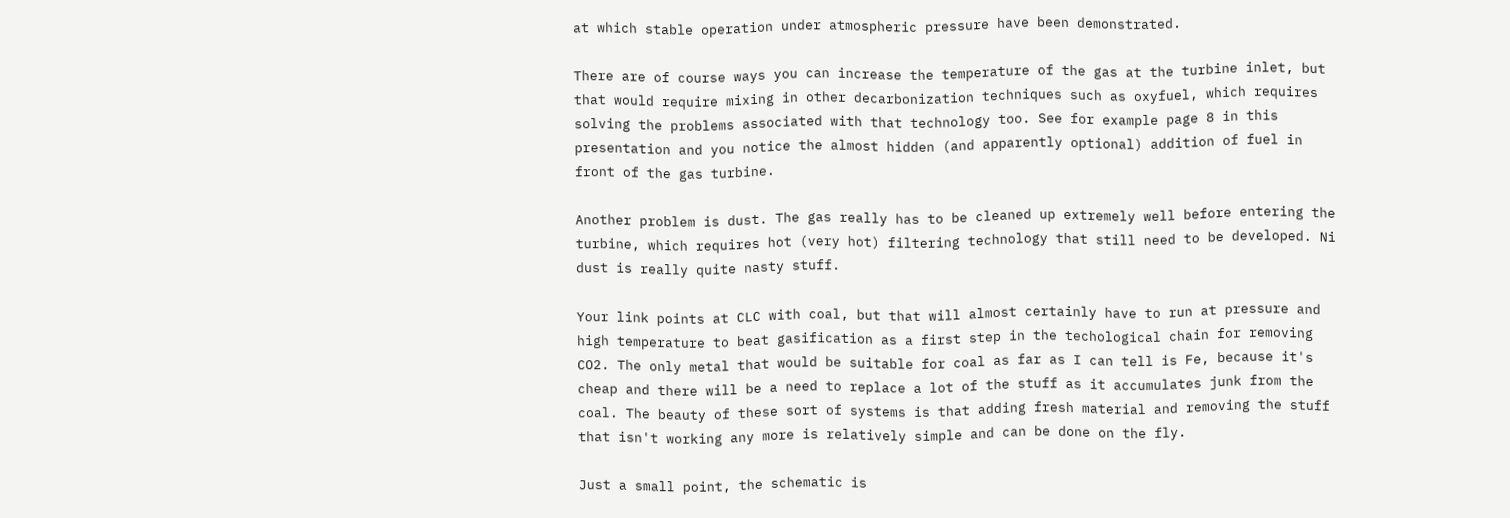at which stable operation under atmospheric pressure have been demonstrated.

There are of course ways you can increase the temperature of the gas at the turbine inlet, but that would require mixing in other decarbonization techniques such as oxyfuel, which requires solving the problems associated with that technology too. See for example page 8 in this presentation and you notice the almost hidden (and apparently optional) addition of fuel in front of the gas turbine.

Another problem is dust. The gas really has to be cleaned up extremely well before entering the turbine, which requires hot (very hot) filtering technology that still need to be developed. Ni dust is really quite nasty stuff.

Your link points at CLC with coal, but that will almost certainly have to run at pressure and high temperature to beat gasification as a first step in the techological chain for removing CO2. The only metal that would be suitable for coal as far as I can tell is Fe, because it's cheap and there will be a need to replace a lot of the stuff as it accumulates junk from the coal. The beauty of these sort of systems is that adding fresh material and removing the stuff that isn't working any more is relatively simple and can be done on the fly.

Just a small point, the schematic is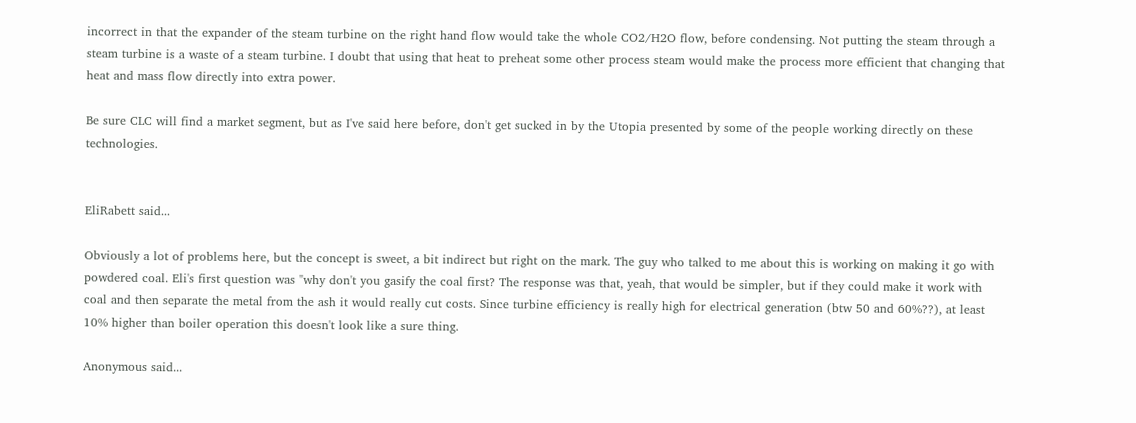incorrect in that the expander of the steam turbine on the right hand flow would take the whole CO2/H2O flow, before condensing. Not putting the steam through a steam turbine is a waste of a steam turbine. I doubt that using that heat to preheat some other process steam would make the process more efficient that changing that heat and mass flow directly into extra power.

Be sure CLC will find a market segment, but as I've said here before, don't get sucked in by the Utopia presented by some of the people working directly on these technologies.


EliRabett said...

Obviously a lot of problems here, but the concept is sweet, a bit indirect but right on the mark. The guy who talked to me about this is working on making it go with powdered coal. Eli's first question was "why don't you gasify the coal first? The response was that, yeah, that would be simpler, but if they could make it work with coal and then separate the metal from the ash it would really cut costs. Since turbine efficiency is really high for electrical generation (btw 50 and 60%??), at least 10% higher than boiler operation this doesn't look like a sure thing.

Anonymous said...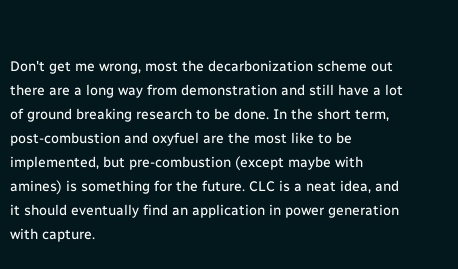Don't get me wrong, most the decarbonization scheme out there are a long way from demonstration and still have a lot of ground breaking research to be done. In the short term, post-combustion and oxyfuel are the most like to be implemented, but pre-combustion (except maybe with amines) is something for the future. CLC is a neat idea, and it should eventually find an application in power generation with capture.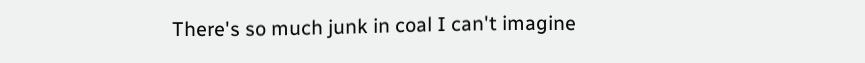There's so much junk in coal I can't imagine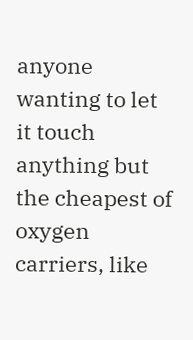anyone wanting to let it touch anything but the cheapest of oxygen carriers, like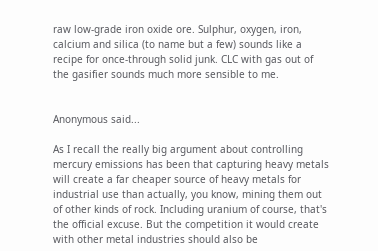raw low-grade iron oxide ore. Sulphur, oxygen, iron, calcium and silica (to name but a few) sounds like a recipe for once-through solid junk. CLC with gas out of the gasifier sounds much more sensible to me.


Anonymous said...

As I recall the really big argument about controlling mercury emissions has been that capturing heavy metals will create a far cheaper source of heavy metals for industrial use than actually, you know, mining them out of other kinds of rock. Including uranium of course, that's the official excuse. But the competition it would create with other metal industries should also be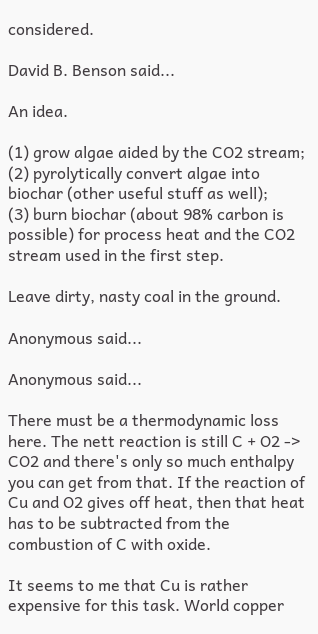considered.

David B. Benson said...

An idea.

(1) grow algae aided by the CO2 stream;
(2) pyrolytically convert algae into biochar (other useful stuff as well);
(3) burn biochar (about 98% carbon is possible) for process heat and the CO2 stream used in the first step.

Leave dirty, nasty coal in the ground.

Anonymous said...

Anonymous said...

There must be a thermodynamic loss here. The nett reaction is still C + O2 -> CO2 and there's only so much enthalpy you can get from that. If the reaction of Cu and O2 gives off heat, then that heat has to be subtracted from the combustion of C with oxide.

It seems to me that Cu is rather expensive for this task. World copper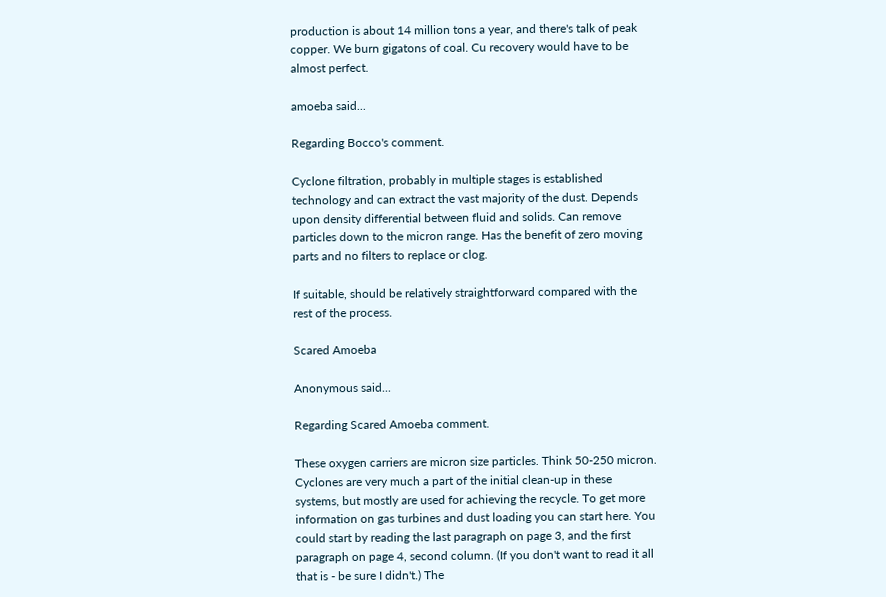production is about 14 million tons a year, and there's talk of peak copper. We burn gigatons of coal. Cu recovery would have to be almost perfect.

amoeba said...

Regarding Bocco's comment.

Cyclone filtration, probably in multiple stages is established technology and can extract the vast majority of the dust. Depends upon density differential between fluid and solids. Can remove particles down to the micron range. Has the benefit of zero moving parts and no filters to replace or clog.

If suitable, should be relatively straightforward compared with the rest of the process.

Scared Amoeba

Anonymous said...

Regarding Scared Amoeba comment.

These oxygen carriers are micron size particles. Think 50-250 micron. Cyclones are very much a part of the initial clean-up in these systems, but mostly are used for achieving the recycle. To get more information on gas turbines and dust loading you can start here. You could start by reading the last paragraph on page 3, and the first paragraph on page 4, second column. (If you don't want to read it all that is - be sure I didn't.) The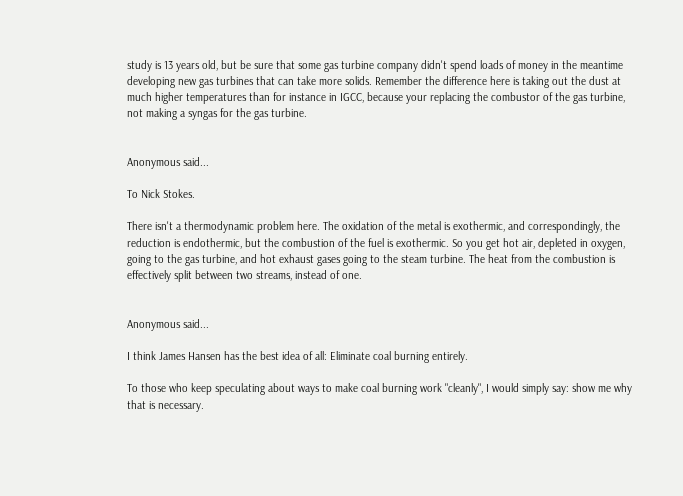study is 13 years old, but be sure that some gas turbine company didn't spend loads of money in the meantime developing new gas turbines that can take more solids. Remember the difference here is taking out the dust at much higher temperatures than for instance in IGCC, because your replacing the combustor of the gas turbine, not making a syngas for the gas turbine.


Anonymous said...

To Nick Stokes.

There isn't a thermodynamic problem here. The oxidation of the metal is exothermic, and correspondingly, the reduction is endothermic, but the combustion of the fuel is exothermic. So you get hot air, depleted in oxygen, going to the gas turbine, and hot exhaust gases going to the steam turbine. The heat from the combustion is effectively split between two streams, instead of one.


Anonymous said...

I think James Hansen has the best idea of all: Eliminate coal burning entirely.

To those who keep speculating about ways to make coal burning work "cleanly", I would simply say: show me why that is necessary.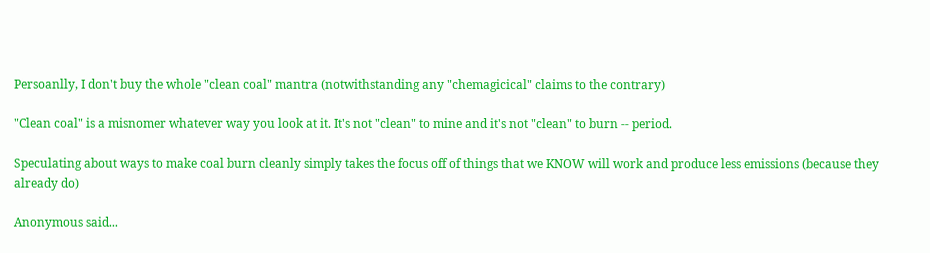Persoanlly, I don't buy the whole "clean coal" mantra (notwithstanding any "chemagicical" claims to the contrary)

"Clean coal" is a misnomer whatever way you look at it. It's not "clean" to mine and it's not "clean" to burn -- period.

Speculating about ways to make coal burn cleanly simply takes the focus off of things that we KNOW will work and produce less emissions (because they already do)

Anonymous said...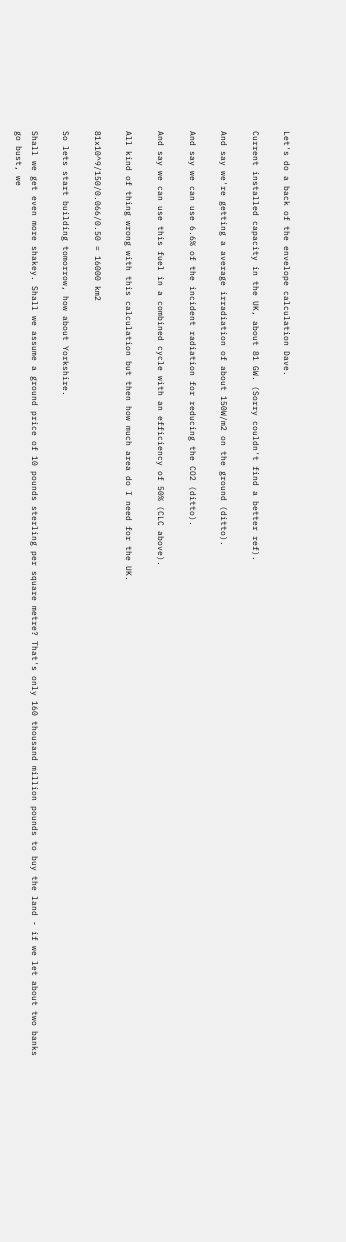Let's do a back of the envelope calculation Dave.

Current installed capacity in the UK, about 81 GW. (Sorry couldn't find a better ref).

And say we're getting a average irradiation of about 150W/m2 on the ground (ditto).

And say we can use 6.6% of the incident radiation for reducing the CO2 (ditto).

And say we can use this fuel in a combined cycle with an efficiency of 50% (CLC above).

All kind of thing wrong with this calculation but then how much area do I need for the UK.

81x10^9/150/0.066/0.50 = 16000 km2

So lets start building tomorrow, how about Yorkshire.

Shall we get even more shakey. Shall we assume a ground price of 10 pounds sterling per square metre? That's only 160 thousand million pounds to buy the land - if we let about two banks go bust, we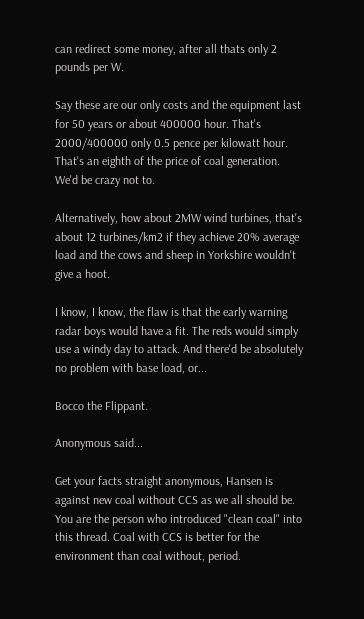can redirect some money, after all thats only 2 pounds per W.

Say these are our only costs and the equipment last for 50 years or about 400000 hour. That's 2000/400000 only 0.5 pence per kilowatt hour. That's an eighth of the price of coal generation. We'd be crazy not to.

Alternatively, how about 2MW wind turbines, that's about 12 turbines/km2 if they achieve 20% average load and the cows and sheep in Yorkshire wouldn't give a hoot.

I know, I know, the flaw is that the early warning radar boys would have a fit. The reds would simply use a windy day to attack. And there'd be absolutely no problem with base load, or...

Bocco the Flippant.

Anonymous said...

Get your facts straight anonymous, Hansen is against new coal without CCS as we all should be. You are the person who introduced "clean coal" into this thread. Coal with CCS is better for the environment than coal without, period.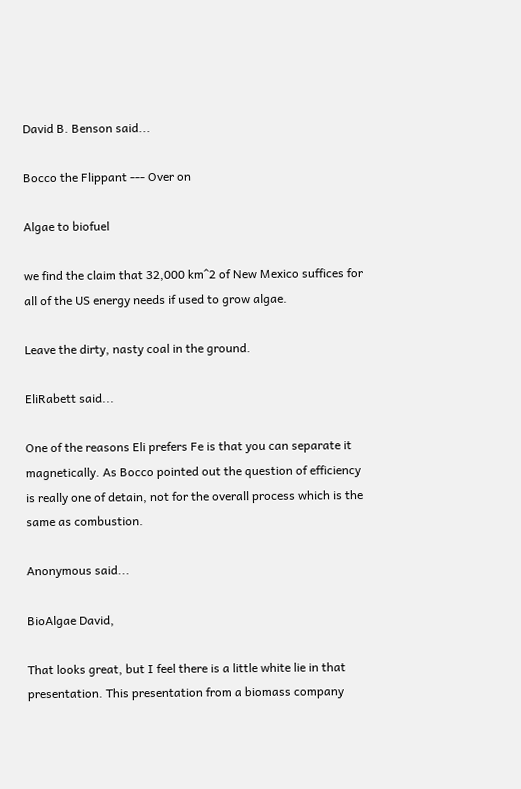David B. Benson said...

Bocco the Flippant --- Over on

Algae to biofuel

we find the claim that 32,000 km^2 of New Mexico suffices for all of the US energy needs if used to grow algae.

Leave the dirty, nasty coal in the ground.

EliRabett said...

One of the reasons Eli prefers Fe is that you can separate it magnetically. As Bocco pointed out the question of efficiency is really one of detain, not for the overall process which is the same as combustion.

Anonymous said...

BioAlgae David,

That looks great, but I feel there is a little white lie in that presentation. This presentation from a biomass company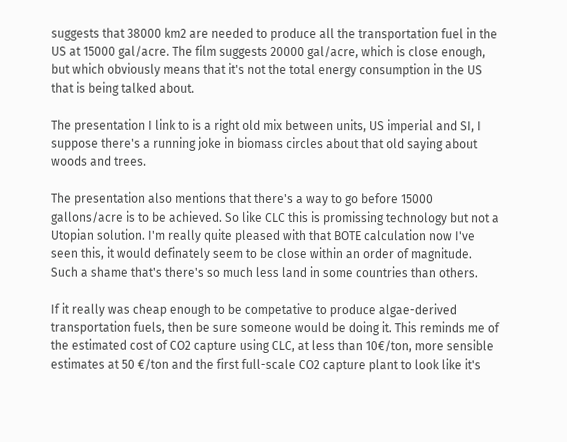suggests that 38000 km2 are needed to produce all the transportation fuel in the US at 15000 gal/acre. The film suggests 20000 gal/acre, which is close enough, but which obviously means that it's not the total energy consumption in the US that is being talked about.

The presentation I link to is a right old mix between units, US imperial and SI, I suppose there's a running joke in biomass circles about that old saying about woods and trees.

The presentation also mentions that there's a way to go before 15000 gallons/acre is to be achieved. So like CLC this is promissing technology but not a Utopian solution. I'm really quite pleased with that BOTE calculation now I've seen this, it would definately seem to be close within an order of magnitude. Such a shame that's there's so much less land in some countries than others.

If it really was cheap enough to be competative to produce algae-derived transportation fuels, then be sure someone would be doing it. This reminds me of the estimated cost of CO2 capture using CLC, at less than 10€/ton, more sensible estimates at 50 €/ton and the first full-scale CO2 capture plant to look like it's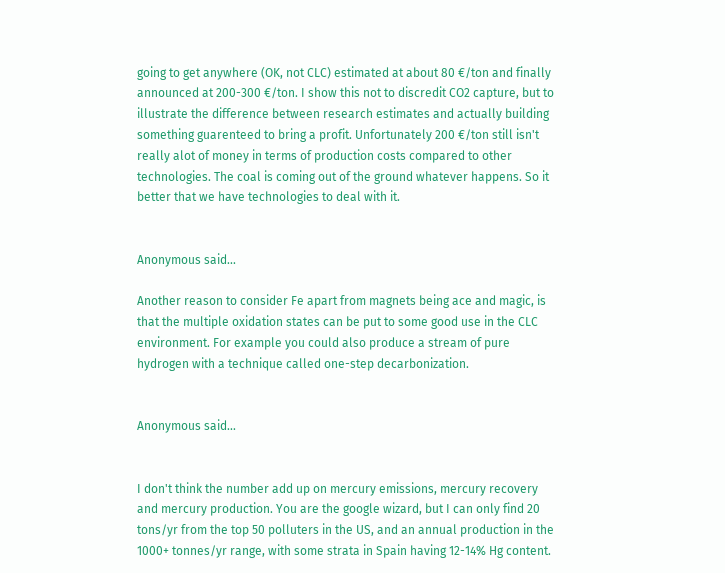going to get anywhere (OK, not CLC) estimated at about 80 €/ton and finally announced at 200-300 €/ton. I show this not to discredit CO2 capture, but to illustrate the difference between research estimates and actually building something guarenteed to bring a profit. Unfortunately 200 €/ton still isn't really alot of money in terms of production costs compared to other technologies. The coal is coming out of the ground whatever happens. So it better that we have technologies to deal with it.


Anonymous said...

Another reason to consider Fe apart from magnets being ace and magic, is that the multiple oxidation states can be put to some good use in the CLC environment. For example you could also produce a stream of pure hydrogen with a technique called one-step decarbonization.


Anonymous said...


I don't think the number add up on mercury emissions, mercury recovery and mercury production. You are the google wizard, but I can only find 20 tons/yr from the top 50 polluters in the US, and an annual production in the 1000+ tonnes/yr range, with some strata in Spain having 12-14% Hg content.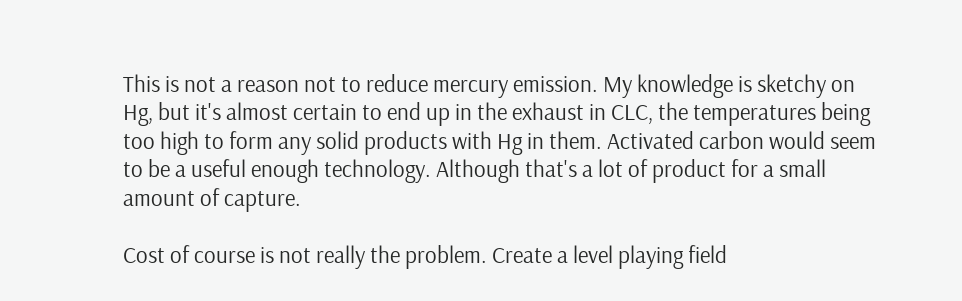This is not a reason not to reduce mercury emission. My knowledge is sketchy on Hg, but it's almost certain to end up in the exhaust in CLC, the temperatures being too high to form any solid products with Hg in them. Activated carbon would seem to be a useful enough technology. Although that's a lot of product for a small amount of capture.

Cost of course is not really the problem. Create a level playing field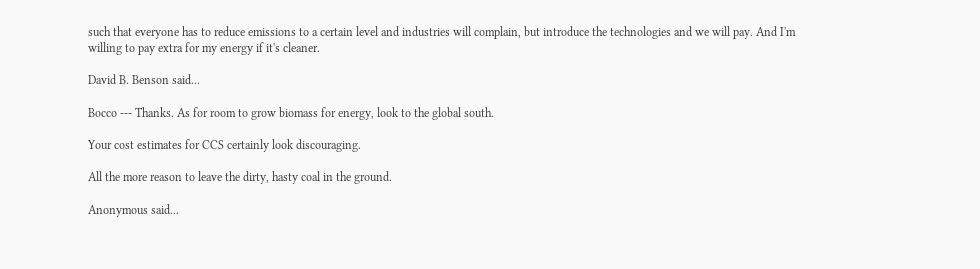such that everyone has to reduce emissions to a certain level and industries will complain, but introduce the technologies and we will pay. And I'm willing to pay extra for my energy if it's cleaner.

David B. Benson said...

Bocco --- Thanks. As for room to grow biomass for energy, look to the global south.

Your cost estimates for CCS certainly look discouraging.

All the more reason to leave the dirty, hasty coal in the ground.

Anonymous said...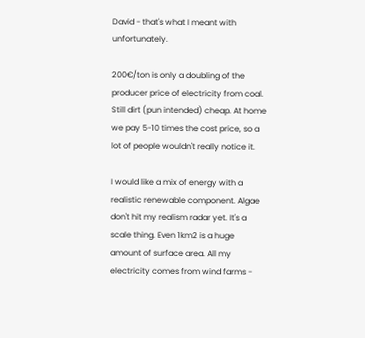David - that's what I meant with unfortunately.

200€/ton is only a doubling of the producer price of electricity from coal. Still dirt (pun intended) cheap. At home we pay 5-10 times the cost price, so a lot of people wouldn't really notice it.

I would like a mix of energy with a realistic renewable component. Algae don't hit my realism radar yet. It's a scale thing. Even 1km2 is a huge amount of surface area. All my electricity comes from wind farms -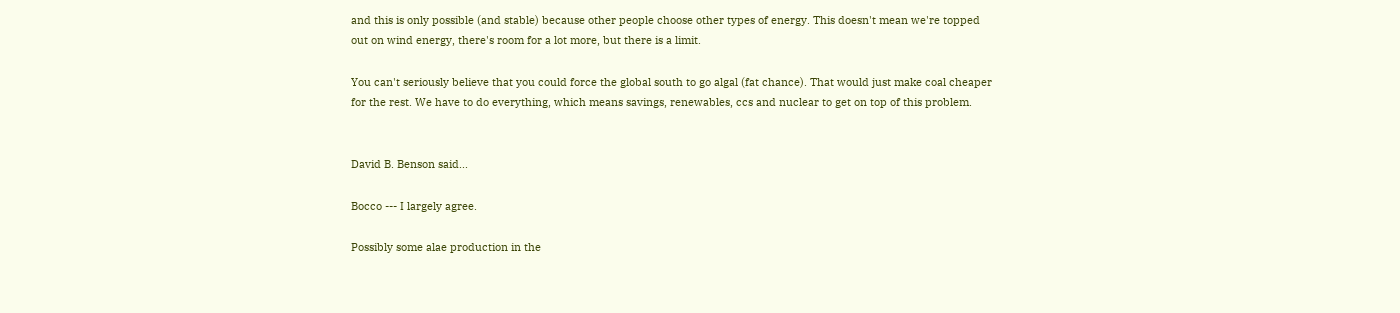and this is only possible (and stable) because other people choose other types of energy. This doesn't mean we're topped out on wind energy, there's room for a lot more, but there is a limit.

You can't seriously believe that you could force the global south to go algal (fat chance). That would just make coal cheaper for the rest. We have to do everything, which means savings, renewables, ccs and nuclear to get on top of this problem.


David B. Benson said...

Bocco --- I largely agree.

Possibly some alae production in the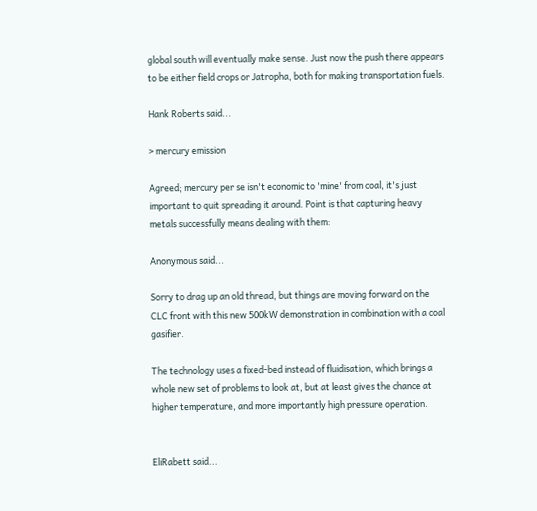global south will eventually make sense. Just now the push there appears to be either field crops or Jatropha, both for making transportation fuels.

Hank Roberts said...

> mercury emission

Agreed; mercury per se isn't economic to 'mine' from coal, it's just important to quit spreading it around. Point is that capturing heavy metals successfully means dealing with them:

Anonymous said...

Sorry to drag up an old thread, but things are moving forward on the CLC front with this new 500kW demonstration in combination with a coal gasifier.

The technology uses a fixed-bed instead of fluidisation, which brings a whole new set of problems to look at, but at least gives the chance at higher temperature, and more importantly high pressure operation.


EliRabett said...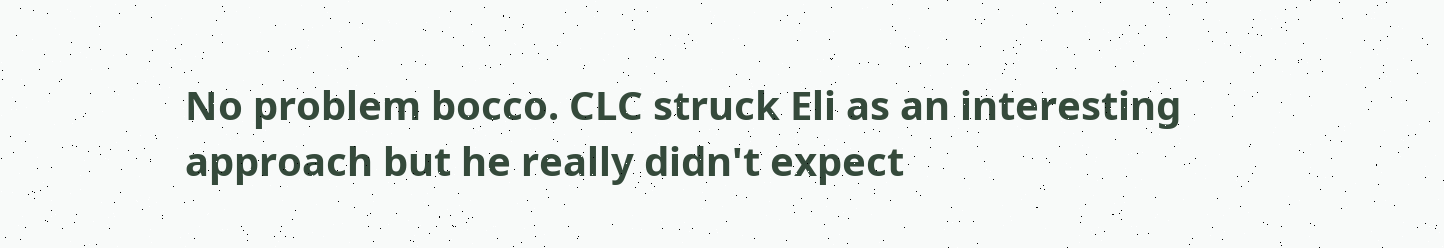No problem bocco. CLC struck Eli as an interesting approach but he really didn't expect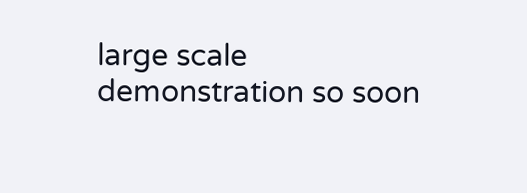large scale demonstration so soon